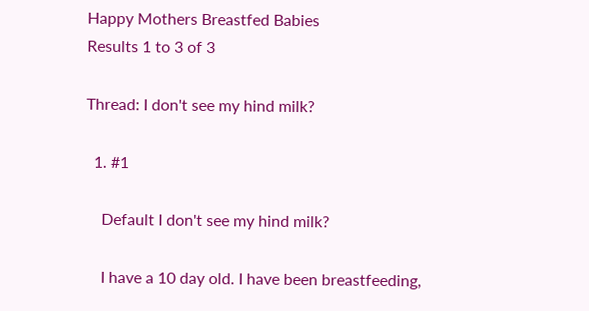Happy Mothers Breastfed Babies
Results 1 to 3 of 3

Thread: I don't see my hind milk?

  1. #1

    Default I don't see my hind milk?

    I have a 10 day old. I have been breastfeeding,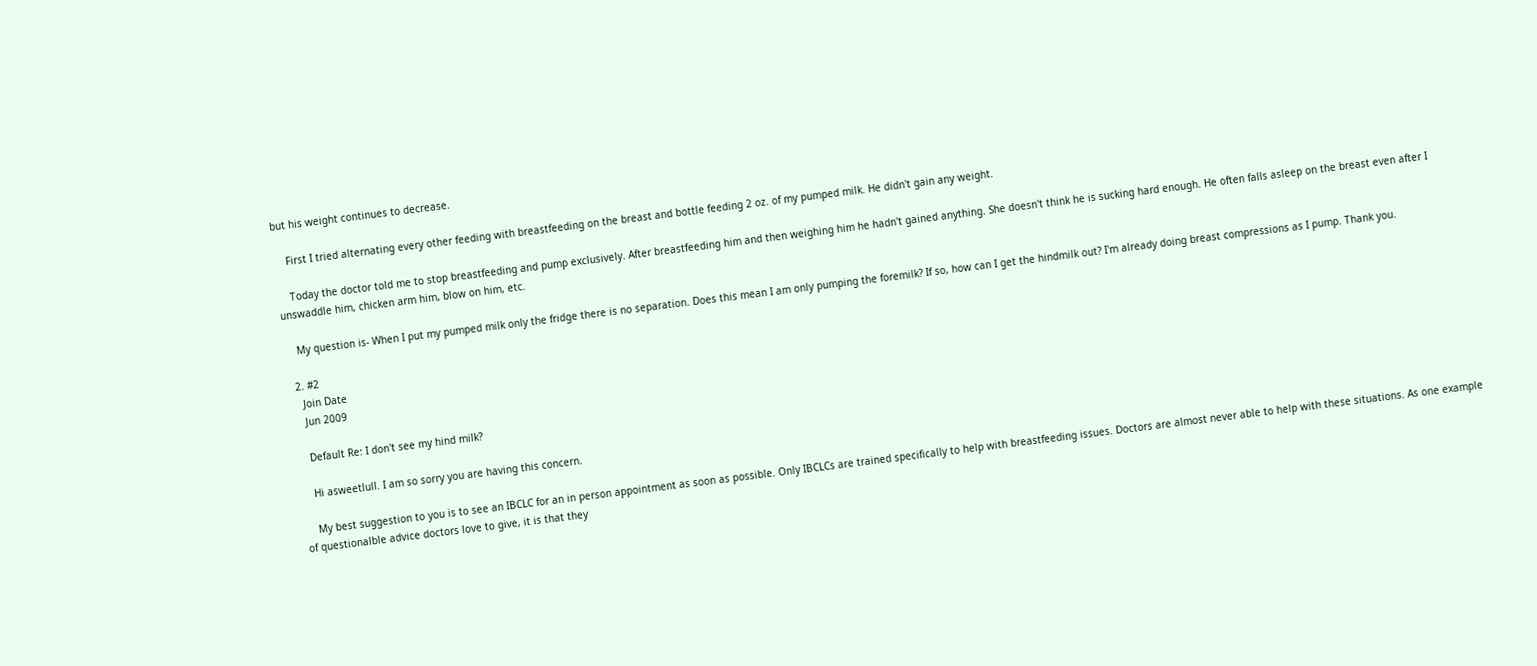but his weight continues to decrease.

    First I tried alternating every other feeding with breastfeeding on the breast and bottle feeding 2 oz. of my pumped milk. He didn't gain any weight.

    Today the doctor told me to stop breastfeeding and pump exclusively. After breastfeeding him and then weighing him he hadn't gained anything. She doesn't think he is sucking hard enough. He often falls asleep on the breast even after I unswaddle him, chicken arm him, blow on him, etc.

    My question is- When I put my pumped milk only the fridge there is no separation. Does this mean I am only pumping the foremilk? If so, how can I get the hindmilk out? I'm already doing breast compressions as I pump. Thank you.

  2. #2
    Join Date
    Jun 2009

    Default Re: I don't see my hind milk?

    Hi asweetlull. I am so sorry you are having this concern.

    My best suggestion to you is to see an IBCLC for an in person appointment as soon as possible. Only IBCLCs are trained specifically to help with breastfeeding issues. Doctors are almost never able to help with these situations. As one example of questionalble advice doctors love to give, it is that they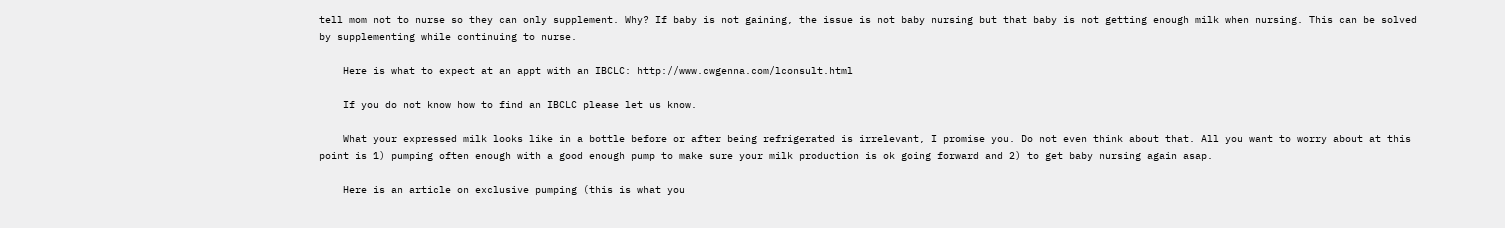tell mom not to nurse so they can only supplement. Why? If baby is not gaining, the issue is not baby nursing but that baby is not getting enough milk when nursing. This can be solved by supplementing while continuing to nurse.

    Here is what to expect at an appt with an IBCLC: http://www.cwgenna.com/lconsult.html

    If you do not know how to find an IBCLC please let us know.

    What your expressed milk looks like in a bottle before or after being refrigerated is irrelevant, I promise you. Do not even think about that. All you want to worry about at this point is 1) pumping often enough with a good enough pump to make sure your milk production is ok going forward and 2) to get baby nursing again asap.

    Here is an article on exclusive pumping (this is what you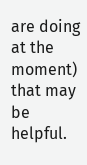are doing at the moment) that may be helpful.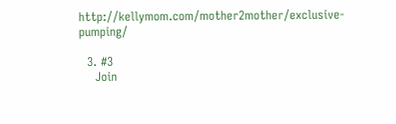http://kellymom.com/mother2mother/exclusive-pumping/

  3. #3
    Join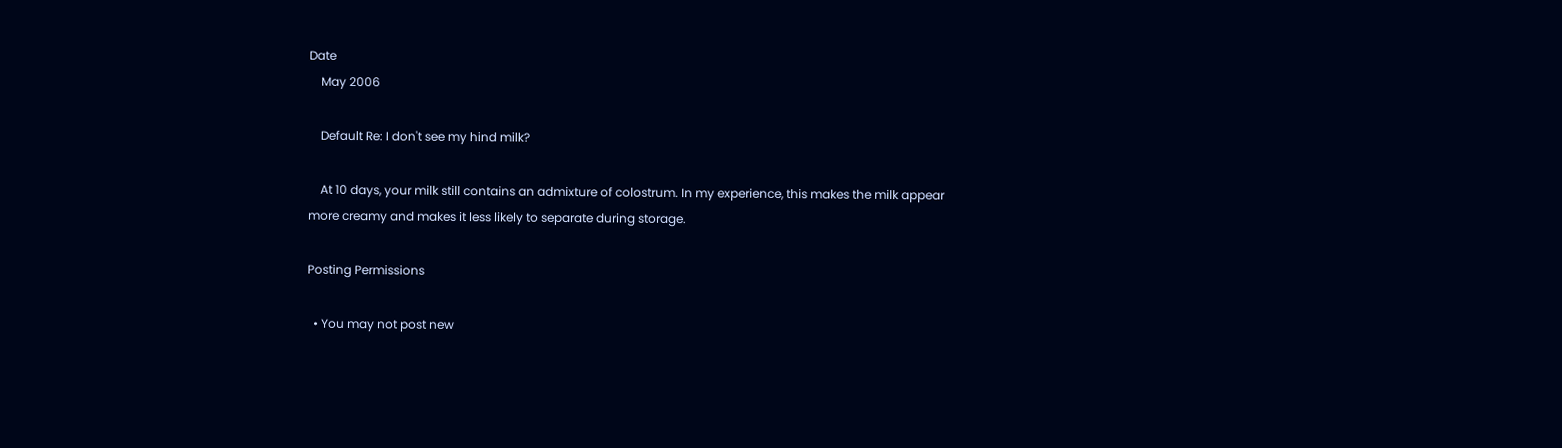Date
    May 2006

    Default Re: I don't see my hind milk?

    At 10 days, your milk still contains an admixture of colostrum. In my experience, this makes the milk appear more creamy and makes it less likely to separate during storage.

Posting Permissions

  • You may not post new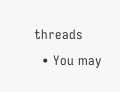threads
  • You may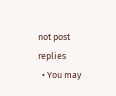not post replies
  • You may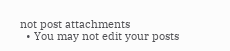not post attachments
  • You may not edit your posts